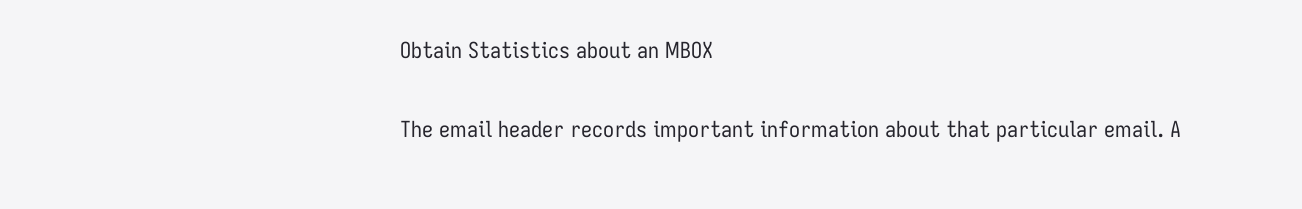Obtain Statistics about an MBOX

The email header records important information about that particular email. A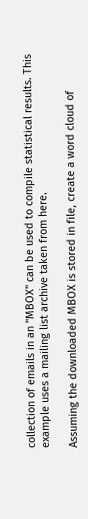collection of emails in an "MBOX" can be used to compile statistical results. This example uses a mailing list archive taken from here.

Assuming the downloaded MBOX is stored in file, create a word cloud of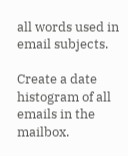all words used in email subjects.

Create a date histogram of all emails in the mailbox.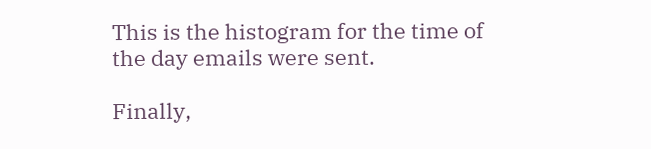This is the histogram for the time of the day emails were sent.

Finally,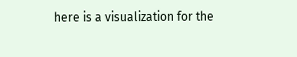here is a visualization for the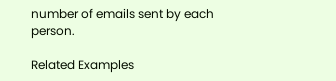number of emails sent by each person.

Related Examples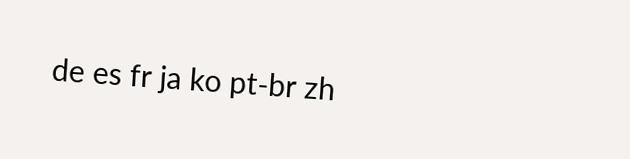de es fr ja ko pt-br zh